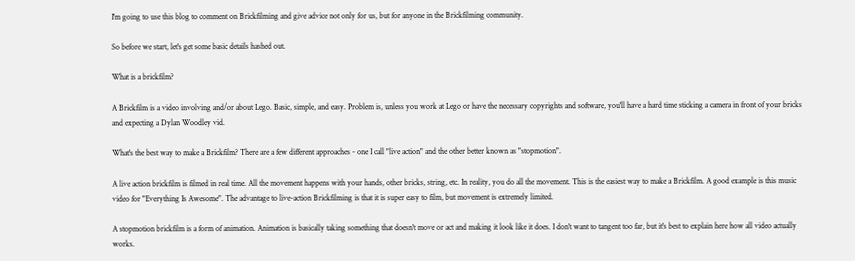I'm going to use this blog to comment on Brickfilming and give advice not only for us, but for anyone in the Brickfilming community.

So before we start, let's get some basic details hashed out.

What is a brickfilm?

A Brickfilm is a video involving and/or about Lego. Basic, simple, and easy. Problem is, unless you work at Lego or have the necessary copyrights and software, you'll have a hard time sticking a camera in front of your bricks and expecting a Dylan Woodley vid.

What's the best way to make a Brickfilm? There are a few different approaches - one I call "live action" and the other better known as "stopmotion".

A live action brickfilm is filmed in real time. All the movement happens with your hands, other bricks, string, etc. In reality, you do all the movement. This is the easiest way to make a Brickfilm. A good example is this music video for "Everything Is Awesome". The advantage to live-action Brickfilming is that it is super easy to film, but movement is extremely limited.

A stopmotion brickfilm is a form of animation. Animation is basically taking something that doesn't move or act and making it look like it does. I don't want to tangent too far, but it's best to explain here how all video actually works.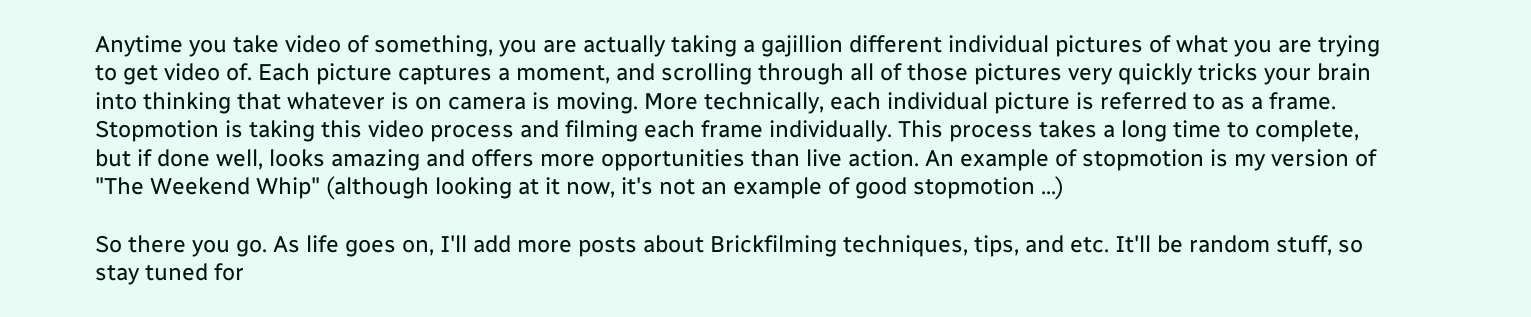Anytime you take video of something, you are actually taking a gajillion different individual pictures of what you are trying to get video of. Each picture captures a moment, and scrolling through all of those pictures very quickly tricks your brain into thinking that whatever is on camera is moving. More technically, each individual picture is referred to as a frame. Stopmotion is taking this video process and filming each frame individually. This process takes a long time to complete, but if done well, looks amazing and offers more opportunities than live action. An example of stopmotion is my version of "The Weekend Whip" (although looking at it now, it's not an example of good stopmotion ...)

So there you go. As life goes on, I'll add more posts about Brickfilming techniques, tips, and etc. It'll be random stuff, so stay tuned for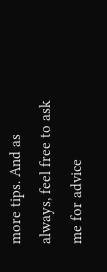more tips. And as always, feel free to ask me for advice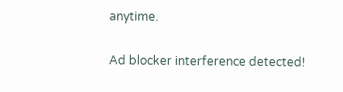anytime.

Ad blocker interference detected!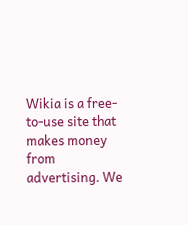Wikia is a free-to-use site that makes money from advertising. We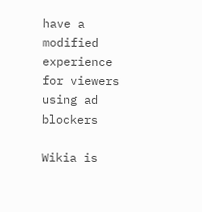have a modified experience for viewers using ad blockers

Wikia is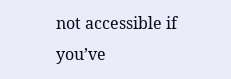not accessible if you’ve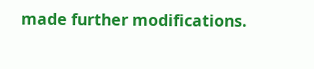made further modifications.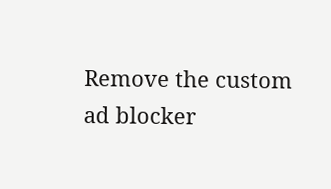Remove the custom ad blocker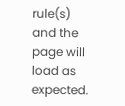rule(s) and the page will load as expected.